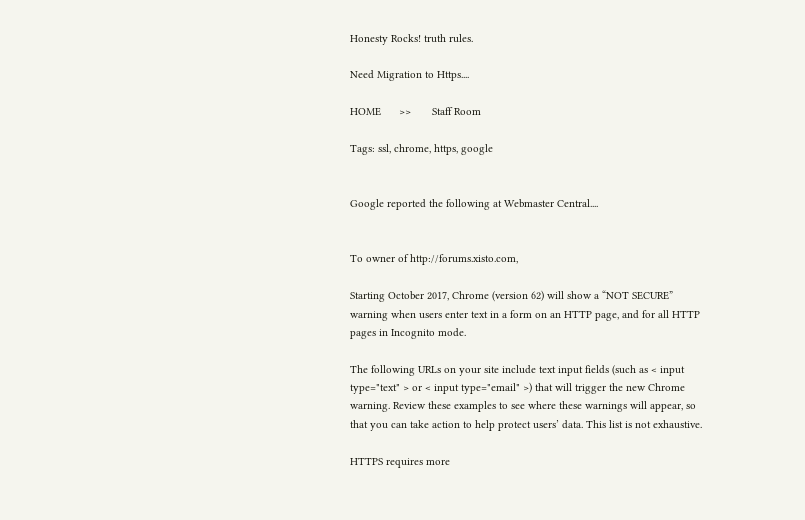Honesty Rocks! truth rules.

Need Migration to Https....

HOME      >>       Staff Room

Tags: ssl, chrome, https, google


Google reported the following at Webmaster Central....


To owner of http://forums.xisto.com,

Starting October 2017, Chrome (version 62) will show a “NOT SECURE” warning when users enter text in a form on an HTTP page, and for all HTTP pages in Incognito mode.

The following URLs on your site include text input fields (such as < input type="text" > or < input type="email" >) that will trigger the new Chrome warning. Review these examples to see where these warnings will appear, so that you can take action to help protect users’ data. This list is not exhaustive.

HTTPS requires more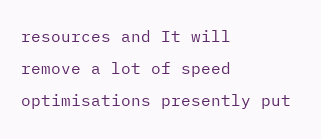resources and It will remove a lot of speed optimisations presently put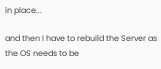in place...

and then I have to rebuild the Server as the OS needs to be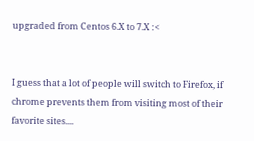upgraded from Centos 6.X to 7.X :<


I guess that a lot of people will switch to Firefox, if chrome prevents them from visiting most of their favorite sites....